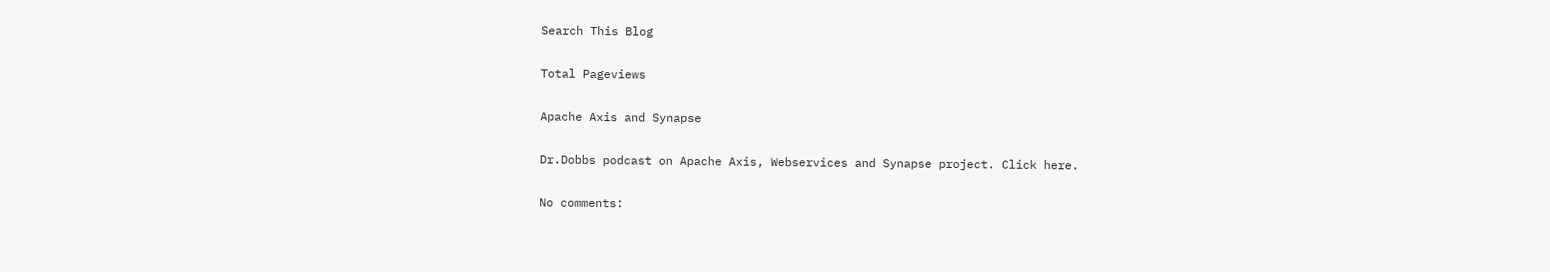Search This Blog

Total Pageviews

Apache Axis and Synapse

Dr.Dobbs podcast on Apache Axis, Webservices and Synapse project. Click here.

No comments: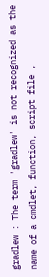gradlew : The term 'gradlew' is not recognized as the name of a cmdlet, function, script file ,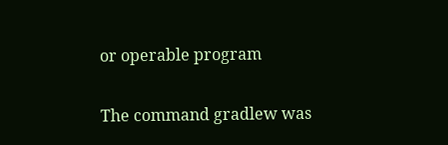or operable program

The command gradlew was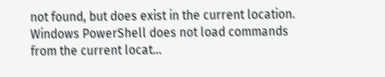not found, but does exist in the current location.  Windows PowerShell does not load commands from the current locat...